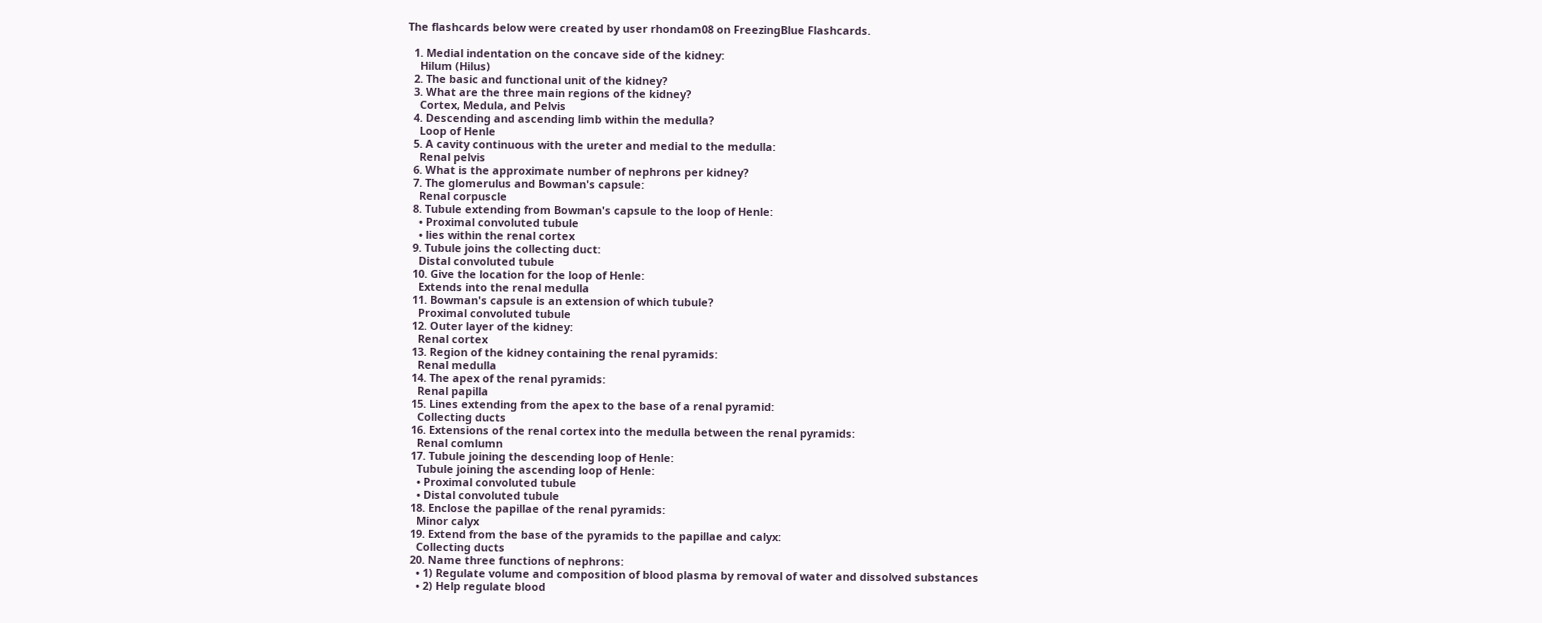The flashcards below were created by user rhondam08 on FreezingBlue Flashcards.

  1. Medial indentation on the concave side of the kidney:
    Hilum (Hilus)
  2. The basic and functional unit of the kidney?
  3. What are the three main regions of the kidney?
    Cortex, Medula, and Pelvis
  4. Descending and ascending limb within the medulla?
    Loop of Henle
  5. A cavity continuous with the ureter and medial to the medulla:
    Renal pelvis
  6. What is the approximate number of nephrons per kidney?
  7. The glomerulus and Bowman's capsule:
    Renal corpuscle
  8. Tubule extending from Bowman's capsule to the loop of Henle:
    • Proximal convoluted tubule
    • lies within the renal cortex
  9. Tubule joins the collecting duct:
    Distal convoluted tubule
  10. Give the location for the loop of Henle:
    Extends into the renal medulla
  11. Bowman's capsule is an extension of which tubule?
    Proximal convoluted tubule
  12. Outer layer of the kidney:
    Renal cortex
  13. Region of the kidney containing the renal pyramids:
    Renal medulla
  14. The apex of the renal pyramids:
    Renal papilla
  15. Lines extending from the apex to the base of a renal pyramid:
    Collecting ducts
  16. Extensions of the renal cortex into the medulla between the renal pyramids:
    Renal comlumn
  17. Tubule joining the descending loop of Henle:
    Tubule joining the ascending loop of Henle:
    • Proximal convoluted tubule
    • Distal convoluted tubule
  18. Enclose the papillae of the renal pyramids:
    Minor calyx
  19. Extend from the base of the pyramids to the papillae and calyx:
    Collecting ducts
  20. Name three functions of nephrons:
    • 1) Regulate volume and composition of blood plasma by removal of water and dissolved substances
    • 2) Help regulate blood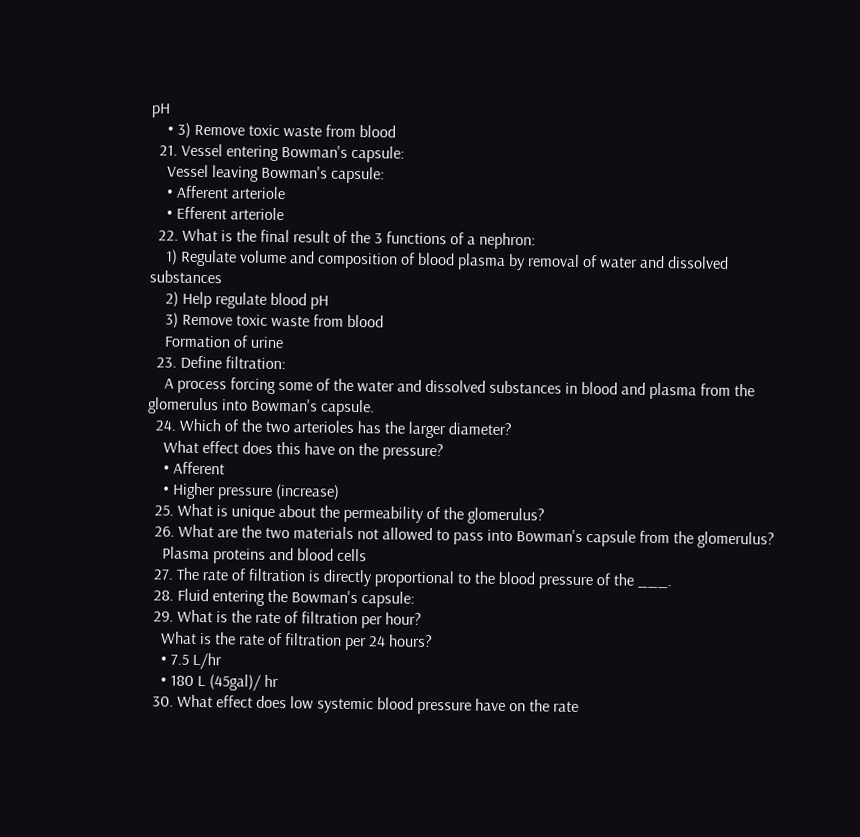pH
    • 3) Remove toxic waste from blood
  21. Vessel entering Bowman's capsule:
    Vessel leaving Bowman's capsule:
    • Afferent arteriole
    • Efferent arteriole
  22. What is the final result of the 3 functions of a nephron:
    1) Regulate volume and composition of blood plasma by removal of water and dissolved substances
    2) Help regulate blood pH
    3) Remove toxic waste from blood
    Formation of urine
  23. Define filtration:
    A process forcing some of the water and dissolved substances in blood and plasma from the glomerulus into Bowman's capsule.
  24. Which of the two arterioles has the larger diameter?
    What effect does this have on the pressure?
    • Afferent
    • Higher pressure (increase)
  25. What is unique about the permeability of the glomerulus?
  26. What are the two materials not allowed to pass into Bowman's capsule from the glomerulus?
    Plasma proteins and blood cells
  27. The rate of filtration is directly proportional to the blood pressure of the ___.
  28. Fluid entering the Bowman's capsule:
  29. What is the rate of filtration per hour?
    What is the rate of filtration per 24 hours?
    • 7.5 L/hr
    • 180 L (45gal)/ hr
  30. What effect does low systemic blood pressure have on the rate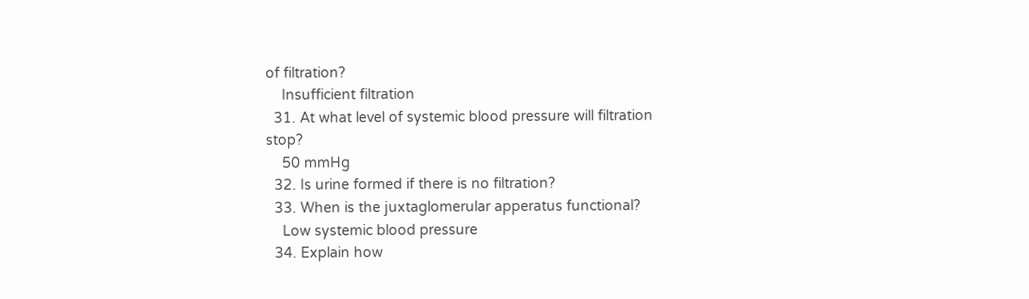of filtration?
    Insufficient filtration
  31. At what level of systemic blood pressure will filtration stop?
    50 mmHg
  32. Is urine formed if there is no filtration?
  33. When is the juxtaglomerular apperatus functional?
    Low systemic blood pressure
  34. Explain how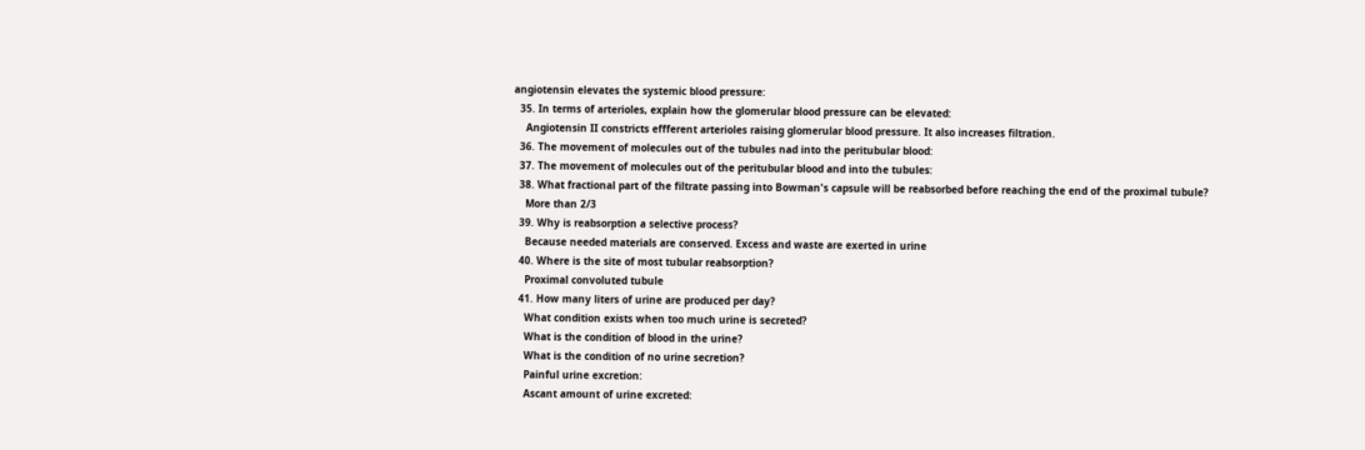angiotensin elevates the systemic blood pressure:
  35. In terms of arterioles, explain how the glomerular blood pressure can be elevated:
    Angiotensin II constricts effferent arterioles raising glomerular blood pressure. It also increases filtration.
  36. The movement of molecules out of the tubules nad into the peritubular blood:
  37. The movement of molecules out of the peritubular blood and into the tubules:
  38. What fractional part of the filtrate passing into Bowman's capsule will be reabsorbed before reaching the end of the proximal tubule?
    More than 2/3
  39. Why is reabsorption a selective process?
    Because needed materials are conserved. Excess and waste are exerted in urine
  40. Where is the site of most tubular reabsorption?
    Proximal convoluted tubule
  41. How many liters of urine are produced per day?
    What condition exists when too much urine is secreted?
    What is the condition of blood in the urine?
    What is the condition of no urine secretion?
    Painful urine excretion:
    Ascant amount of urine excreted: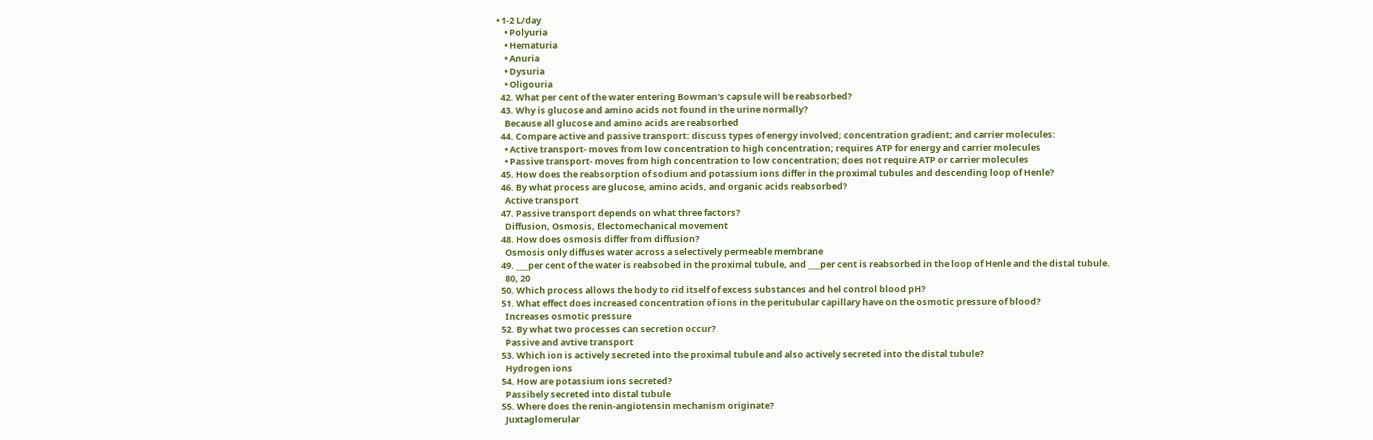• 1-2 L/day
    • Polyuria
    • Hematuria
    • Anuria
    • Dysuria
    • Oligouria
  42. What per cent of the water entering Bowman's capsule will be reabsorbed?
  43. Why is glucose and amino acids not found in the urine normally?
    Because all glucose and amino acids are reabsorbed
  44. Compare active and passive transport: discuss types of energy involved; concentration gradient; and carrier molecules:
    • Active transport- moves from low concentration to high concentration; requires ATP for energy and carrier molecules
    • Passive transport- moves from high concentration to low concentration; does not require ATP or carrier molecules
  45. How does the reabsorption of sodium and potassium ions differ in the proximal tubules and descending loop of Henle?
  46. By what process are glucose, amino acids, and organic acids reabsorbed?
    Active transport
  47. Passive transport depends on what three factors?
    Diffusion, Osmosis, Electomechanical movement
  48. How does osmosis differ from diffusion?
    Osmosis only diffuses water across a selectively permeable membrane
  49. ___per cent of the water is reabsobed in the proximal tubule, and ___per cent is reabsorbed in the loop of Henle and the distal tubule.
    80, 20
  50. Which process allows the body to rid itself of excess substances and hel control blood pH?
  51. What effect does increased concentration of ions in the peritubular capillary have on the osmotic pressure of blood?
    Increases osmotic pressure
  52. By what two processes can secretion occur?
    Passive and avtive transport
  53. Which ion is actively secreted into the proximal tubule and also actively secreted into the distal tubule?
    Hydrogen ions
  54. How are potassium ions secreted?
    Passibely secreted into distal tubule
  55. Where does the renin-angiotensin mechanism originate?
    Juxtaglomerular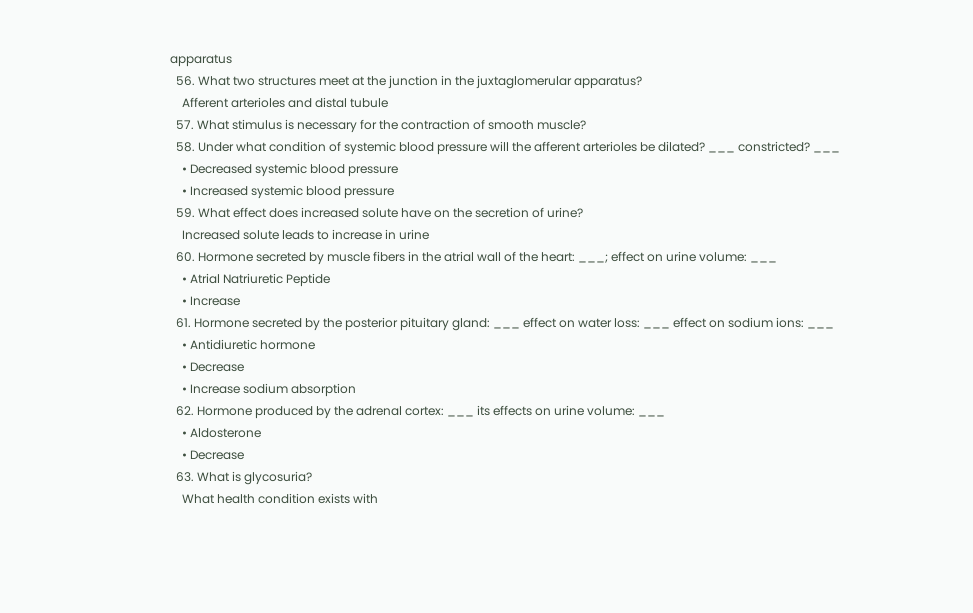apparatus
  56. What two structures meet at the junction in the juxtaglomerular apparatus?
    Afferent arterioles and distal tubule
  57. What stimulus is necessary for the contraction of smooth muscle?
  58. Under what condition of systemic blood pressure will the afferent arterioles be dilated? ___ constricted? ___
    • Decreased systemic blood pressure
    • Increased systemic blood pressure
  59. What effect does increased solute have on the secretion of urine?
    Increased solute leads to increase in urine
  60. Hormone secreted by muscle fibers in the atrial wall of the heart: ___; effect on urine volume: ___
    • Atrial Natriuretic Peptide
    • Increase
  61. Hormone secreted by the posterior pituitary gland: ___ effect on water loss: ___ effect on sodium ions: ___
    • Antidiuretic hormone
    • Decrease
    • Increase sodium absorption
  62. Hormone produced by the adrenal cortex: ___ its effects on urine volume: ___
    • Aldosterone
    • Decrease
  63. What is glycosuria?
    What health condition exists with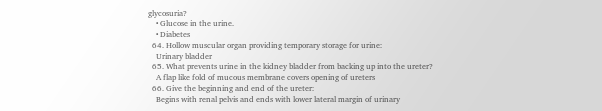glycosuria?
    • Glucose in the urine.
    • Diabetes
  64. Hollow muscular organ providing temporary storage for urine:
    Urinary bladder
  65. What prevents urine in the kidney bladder from backing up into the ureter?
    A flap like fold of mucous membrane covers opening of ureters
  66. Give the beginning and end of the ureter:
    Begins with renal pelvis and ends with lower lateral margin of urinary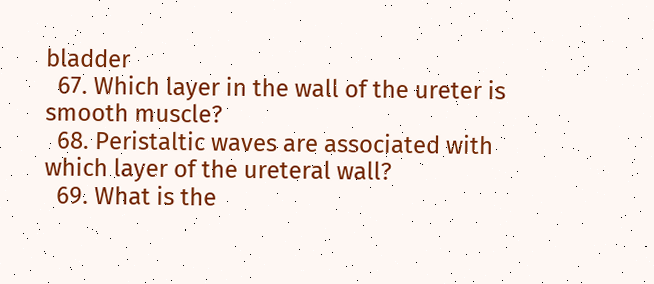bladder
  67. Which layer in the wall of the ureter is smooth muscle?
  68. Peristaltic waves are associated with which layer of the ureteral wall?
  69. What is the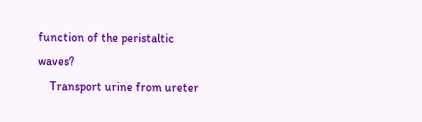function of the peristaltic waves?
    Transport urine from ureter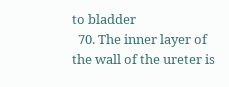to bladder
  70. The inner layer of the wall of the ureter is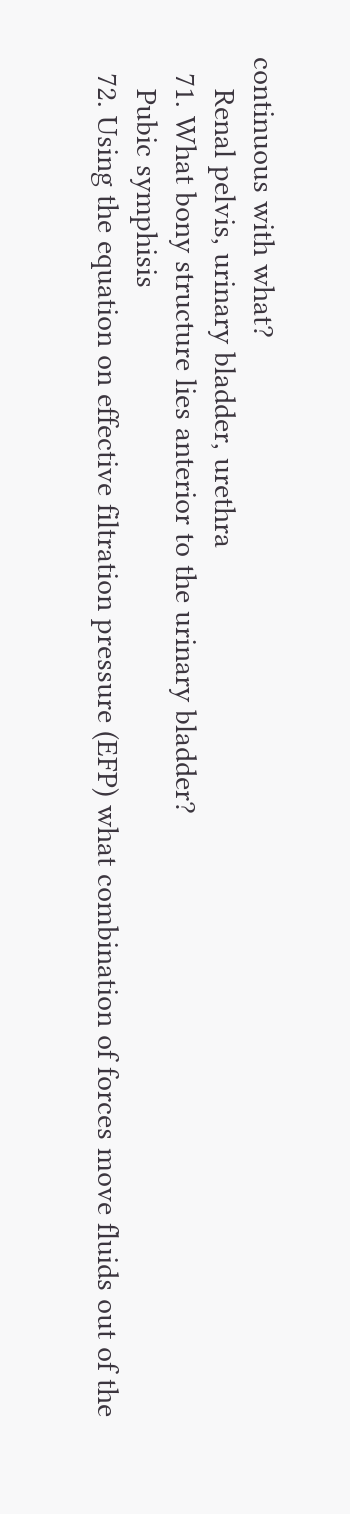continuous with what?
    Renal pelvis, urinary bladder, urethra
  71. What bony structure lies anterior to the urinary bladder?
    Pubic symphisis
  72. Using the equation on effective filtration pressure (EFP) what combination of forces move fluids out of the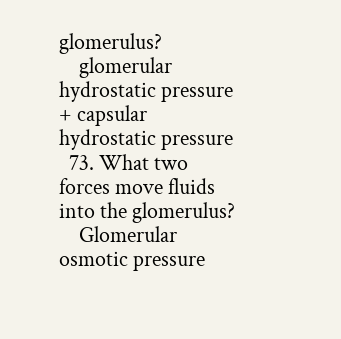glomerulus?
    glomerular hydrostatic pressure + capsular hydrostatic pressure
  73. What two forces move fluids into the glomerulus?
    Glomerular osmotic pressure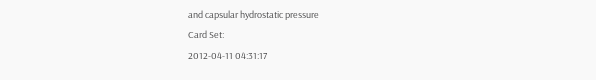and capsular hydrostatic pressure
Card Set:
2012-04-11 04:31:17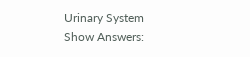Urinary System
Show Answers: